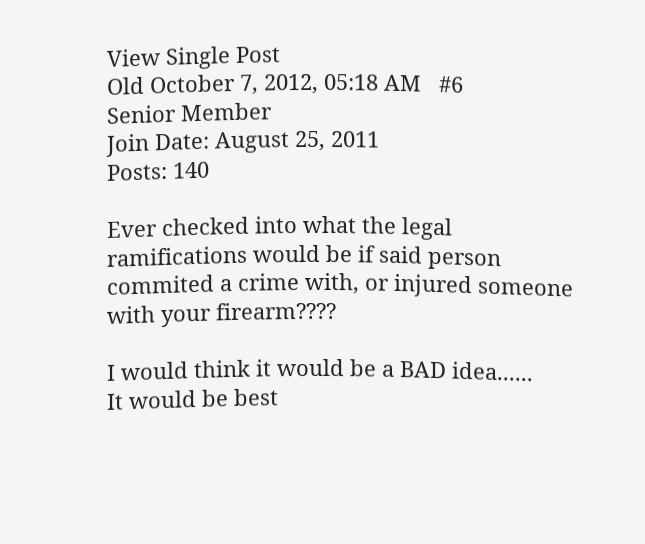View Single Post
Old October 7, 2012, 05:18 AM   #6
Senior Member
Join Date: August 25, 2011
Posts: 140

Ever checked into what the legal ramifications would be if said person commited a crime with, or injured someone with your firearm????

I would think it would be a BAD idea......
It would be best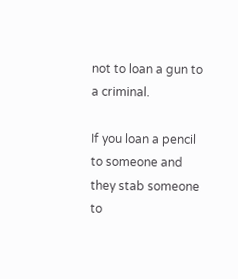not to loan a gun to a criminal.

If you loan a pencil to someone and they stab someone to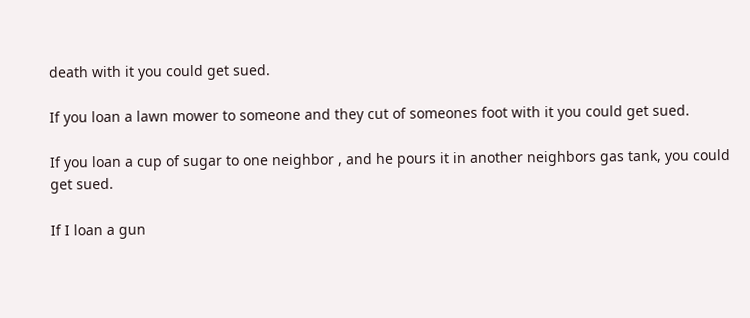death with it you could get sued.

If you loan a lawn mower to someone and they cut of someones foot with it you could get sued.

If you loan a cup of sugar to one neighbor , and he pours it in another neighbors gas tank, you could get sued.

If I loan a gun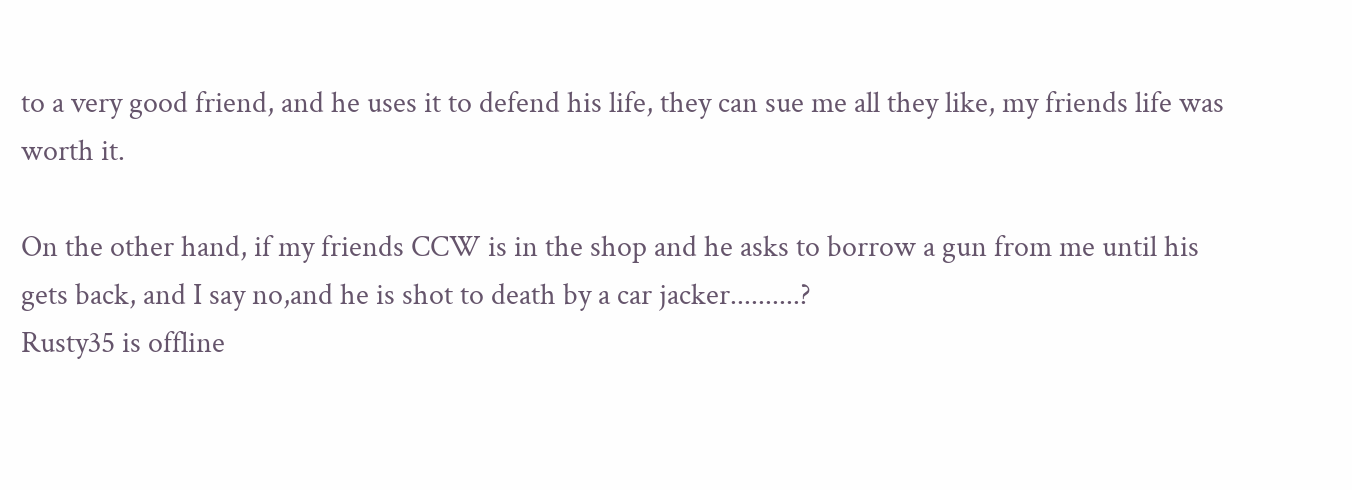to a very good friend, and he uses it to defend his life, they can sue me all they like, my friends life was worth it.

On the other hand, if my friends CCW is in the shop and he asks to borrow a gun from me until his gets back, and I say no,and he is shot to death by a car jacker..........?
Rusty35 is offline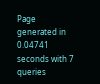Page generated in 0.04741 seconds with 7 queries